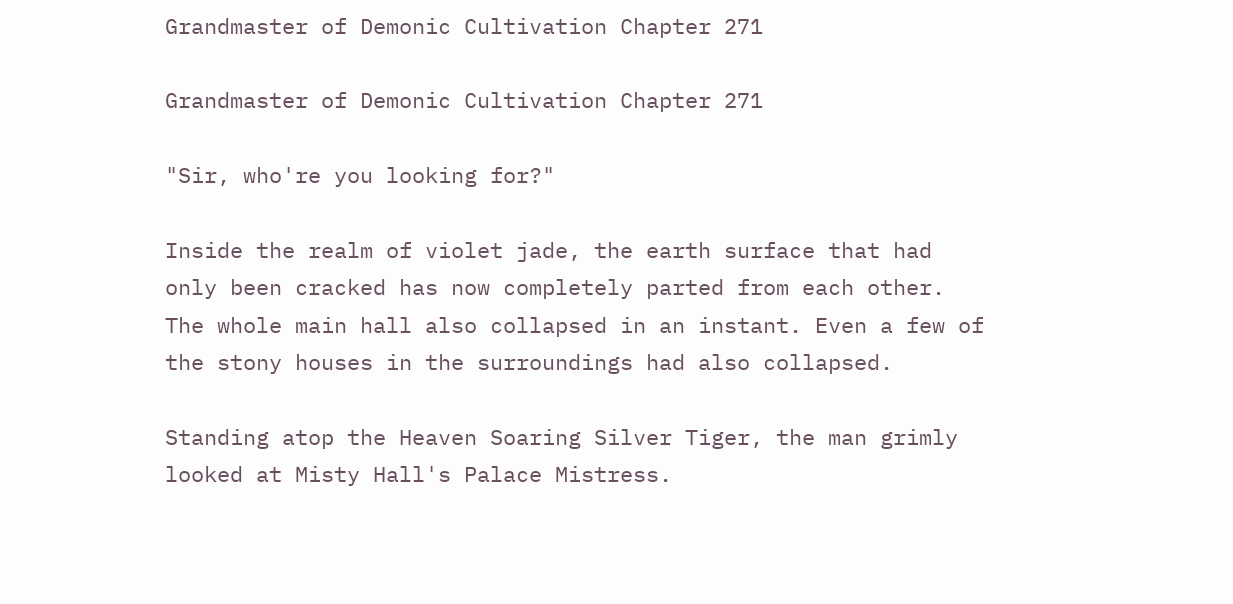Grandmaster of Demonic Cultivation Chapter 271

Grandmaster of Demonic Cultivation Chapter 271

"Sir, who're you looking for?"

Inside the realm of violet jade, the earth surface that had only been cracked has now completely parted from each other. The whole main hall also collapsed in an instant. Even a few of the stony houses in the surroundings had also collapsed.

Standing atop the Heaven Soaring Silver Tiger, the man grimly looked at Misty Hall's Palace Mistress.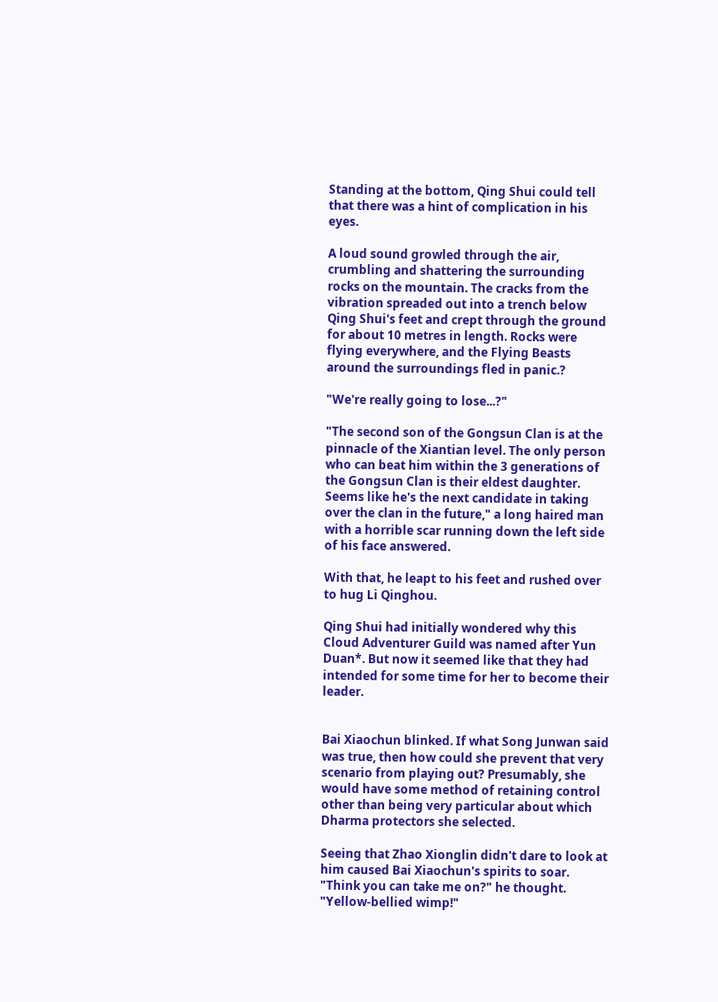Standing at the bottom, Qing Shui could tell that there was a hint of complication in his eyes.

A loud sound growled through the air, crumbling and shattering the surrounding rocks on the mountain. The cracks from the vibration spreaded out into a trench below Qing Shui's feet and crept through the ground for about 10 metres in length. Rocks were flying everywhere, and the Flying Beasts around the surroundings fled in panic.?

"We're really going to lose...?"

"The second son of the Gongsun Clan is at the pinnacle of the Xiantian level. The only person who can beat him within the 3 generations of the Gongsun Clan is their eldest daughter. Seems like he's the next candidate in taking over the clan in the future," a long haired man with a horrible scar running down the left side of his face answered.

With that, he leapt to his feet and rushed over to hug Li Qinghou.

Qing Shui had initially wondered why this Cloud Adventurer Guild was named after Yun Duan*. But now it seemed like that they had intended for some time for her to become their leader.


Bai Xiaochun blinked. If what Song Junwan said was true, then how could she prevent that very scenario from playing out? Presumably, she would have some method of retaining control other than being very particular about which Dharma protectors she selected.

Seeing that Zhao Xionglin didn't dare to look at him caused Bai Xiaochun's spirits to soar. "Think you can take me on?" he thought. "Yellow-bellied wimp!"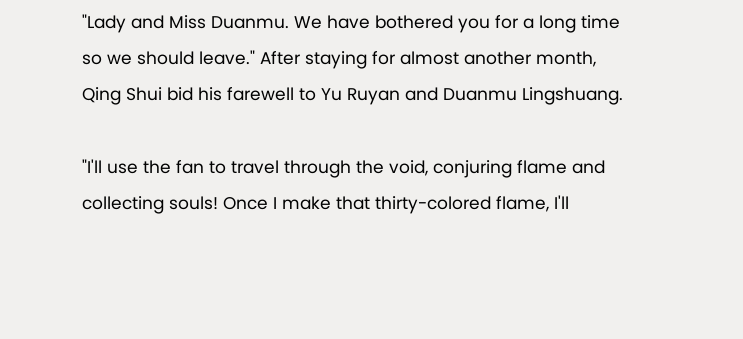"Lady and Miss Duanmu. We have bothered you for a long time so we should leave." After staying for almost another month, Qing Shui bid his farewell to Yu Ruyan and Duanmu Lingshuang.

"I'll use the fan to travel through the void, conjuring flame and collecting souls! Once I make that thirty-colored flame, I'll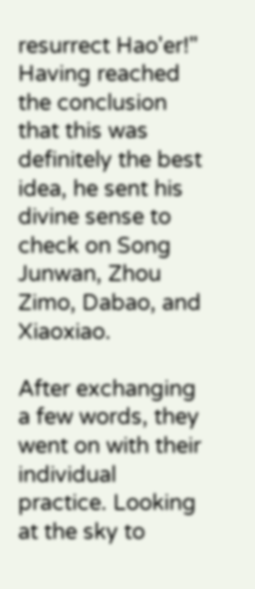resurrect Hao'er!" Having reached the conclusion that this was definitely the best idea, he sent his divine sense to check on Song Junwan, Zhou Zimo, Dabao, and Xiaoxiao.

After exchanging a few words, they went on with their individual practice. Looking at the sky to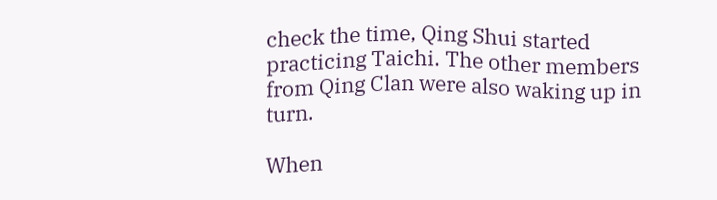check the time, Qing Shui started practicing Taichi. The other members from Qing Clan were also waking up in turn.

When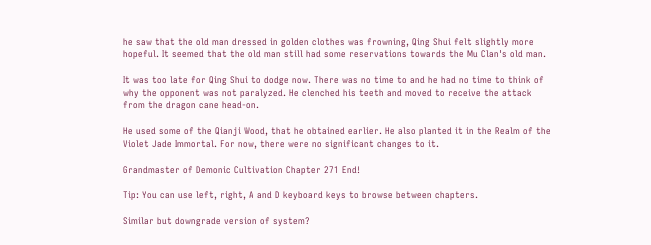he saw that the old man dressed in golden clothes was frowning, Qing Shui felt slightly more hopeful. It seemed that the old man still had some reservations towards the Mu Clan's old man.

It was too late for Qing Shui to dodge now. There was no time to and he had no time to think of why the opponent was not paralyzed. He clenched his teeth and moved to receive the attack from the dragon cane head-on.

He used some of the Qianji Wood, that he obtained earlier. He also planted it in the Realm of the Violet Jade Immortal. For now, there were no significant changes to it.

Grandmaster of Demonic Cultivation Chapter 271 End!

Tip: You can use left, right, A and D keyboard keys to browse between chapters.

Similar but downgrade version of system?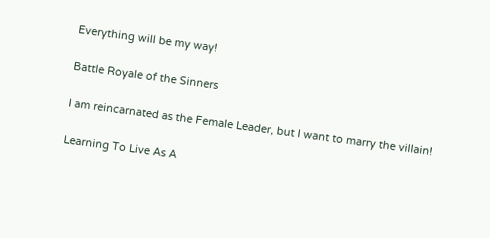Everything will be my way!

Battle Royale of the Sinners

I am reincarnated as the Female Leader, but I want to marry the villain!

Learning To Live As A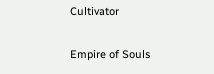Cultivator

Empire of Souls